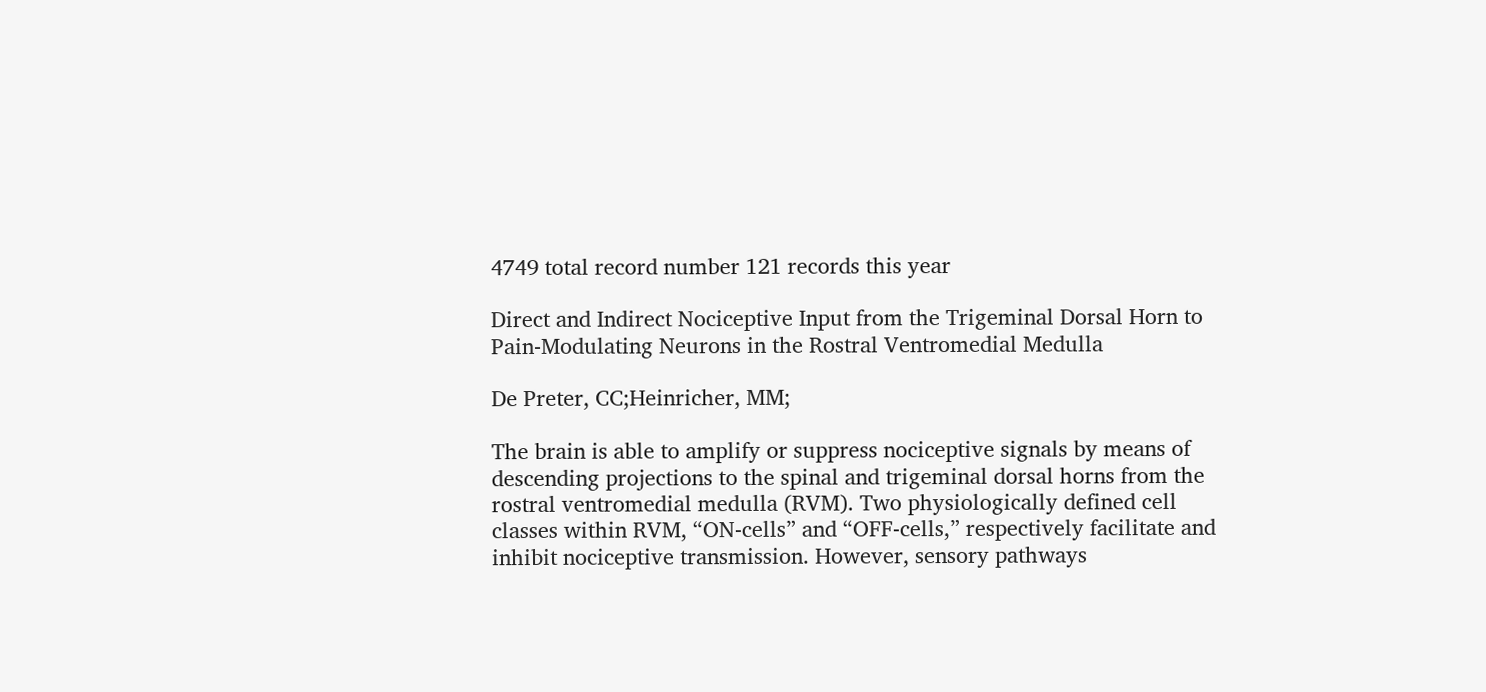4749 total record number 121 records this year

Direct and Indirect Nociceptive Input from the Trigeminal Dorsal Horn to Pain-Modulating Neurons in the Rostral Ventromedial Medulla

De Preter, CC;Heinricher, MM;

The brain is able to amplify or suppress nociceptive signals by means of descending projections to the spinal and trigeminal dorsal horns from the rostral ventromedial medulla (RVM). Two physiologically defined cell classes within RVM, “ON-cells” and “OFF-cells,” respectively facilitate and inhibit nociceptive transmission. However, sensory pathways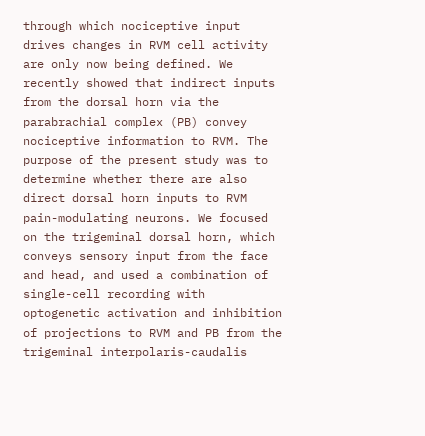through which nociceptive input drives changes in RVM cell activity are only now being defined. We recently showed that indirect inputs from the dorsal horn via the parabrachial complex (PB) convey nociceptive information to RVM. The purpose of the present study was to determine whether there are also direct dorsal horn inputs to RVM pain-modulating neurons. We focused on the trigeminal dorsal horn, which conveys sensory input from the face and head, and used a combination of single-cell recording with optogenetic activation and inhibition of projections to RVM and PB from the trigeminal interpolaris-caudalis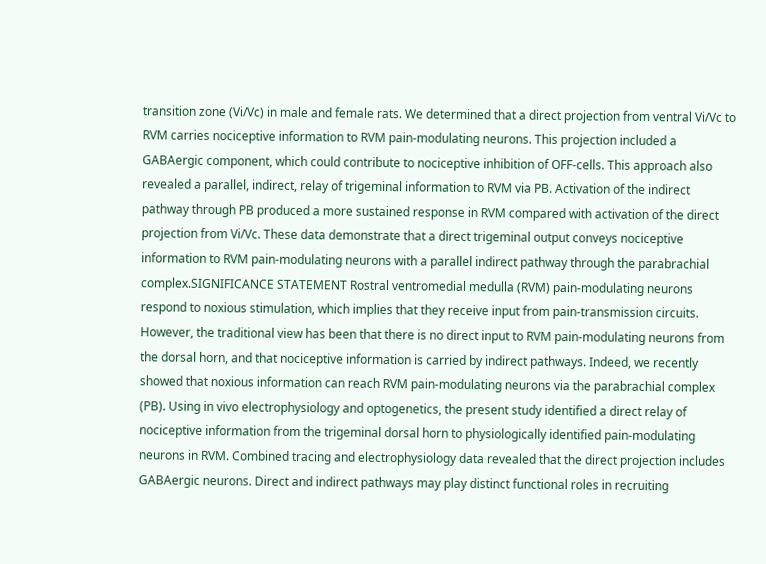transition zone (Vi/Vc) in male and female rats. We determined that a direct projection from ventral Vi/Vc to RVM carries nociceptive information to RVM pain-modulating neurons. This projection included a GABAergic component, which could contribute to nociceptive inhibition of OFF-cells. This approach also revealed a parallel, indirect, relay of trigeminal information to RVM via PB. Activation of the indirect pathway through PB produced a more sustained response in RVM compared with activation of the direct projection from Vi/Vc. These data demonstrate that a direct trigeminal output conveys nociceptive information to RVM pain-modulating neurons with a parallel indirect pathway through the parabrachial complex.SIGNIFICANCE STATEMENT Rostral ventromedial medulla (RVM) pain-modulating neurons respond to noxious stimulation, which implies that they receive input from pain-transmission circuits. However, the traditional view has been that there is no direct input to RVM pain-modulating neurons from the dorsal horn, and that nociceptive information is carried by indirect pathways. Indeed, we recently showed that noxious information can reach RVM pain-modulating neurons via the parabrachial complex (PB). Using in vivo electrophysiology and optogenetics, the present study identified a direct relay of nociceptive information from the trigeminal dorsal horn to physiologically identified pain-modulating neurons in RVM. Combined tracing and electrophysiology data revealed that the direct projection includes GABAergic neurons. Direct and indirect pathways may play distinct functional roles in recruiting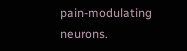pain-modulating neurons.